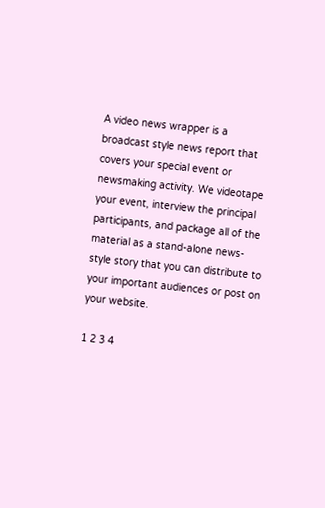A video news wrapper is a broadcast style news report that covers your special event or newsmaking activity. We videotape your event, interview the principal participants, and package all of the material as a stand-alone news-style story that you can distribute to your important audiences or post on your website.

1 2 3 4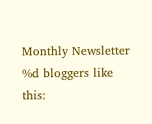Monthly Newsletter
%d bloggers like this: